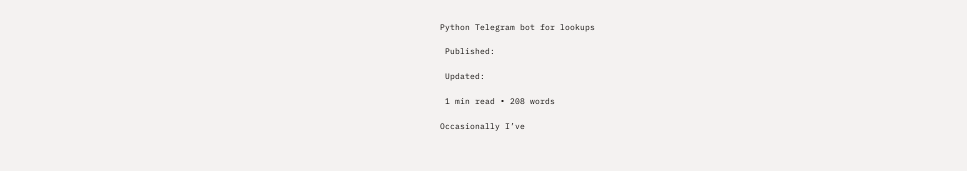Python Telegram bot for lookups

 Published:

 Updated:

 1 min read ∙ 208 words

Occasionally I’ve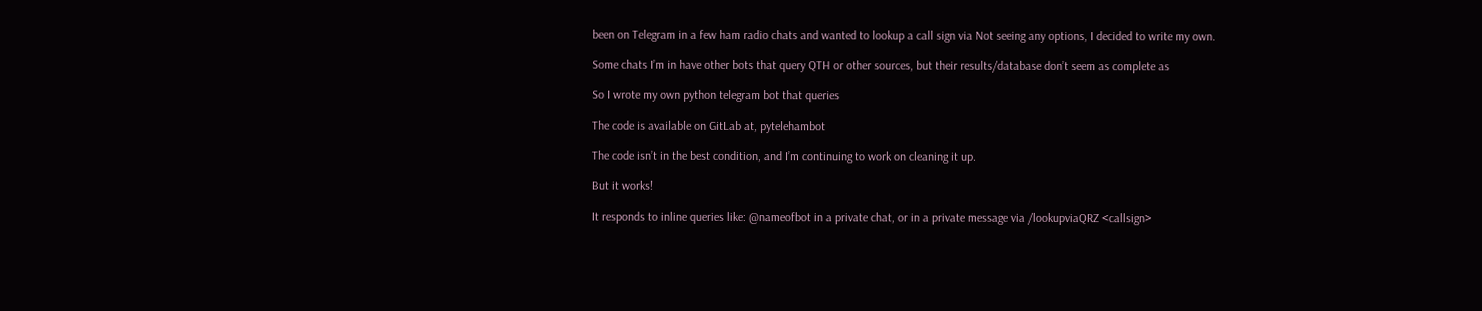been on Telegram in a few ham radio chats and wanted to lookup a call sign via Not seeing any options, I decided to write my own.

Some chats I’m in have other bots that query QTH or other sources, but their results/database don’t seem as complete as

So I wrote my own python telegram bot that queries

The code is available on GitLab at, pytelehambot

The code isn’t in the best condition, and I’m continuing to work on cleaning it up.

But it works!

It responds to inline queries like: @nameofbot in a private chat, or in a private message via /lookupviaQRZ <callsign>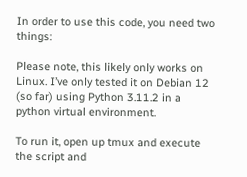In order to use this code, you need two things:

Please note, this likely only works on Linux. I’ve only tested it on Debian 12 (so far) using Python 3.11.2 in a python virtual environment.

To run it, open up tmux and execute the script and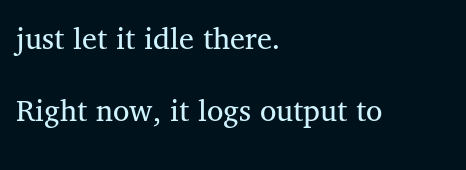just let it idle there.

Right now, it logs output to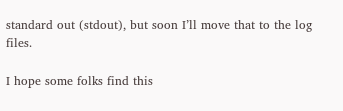standard out (stdout), but soon I’ll move that to the log files.

I hope some folks find this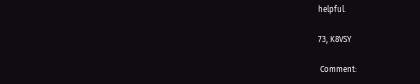helpful.

73, K8VSY

 Comment: